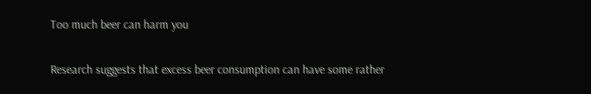Too much beer can harm you


Research suggests that excess beer consumption can have some rather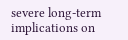severe long-term implications on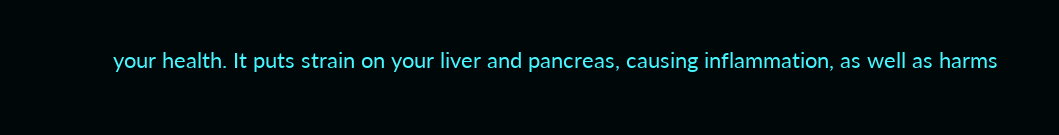your health. It puts strain on your liver and pancreas, causing inflammation, as well as harms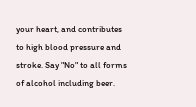your heart, and contributes to high blood pressure and stroke. Say "No" to all forms of alcohol including beer.